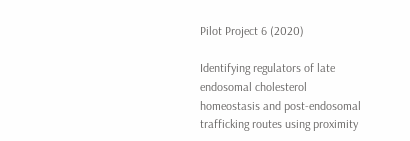Pilot Project 6 (2020)

Identifying regulators of late endosomal cholesterol homeostasis and post-endosomal trafficking routes using proximity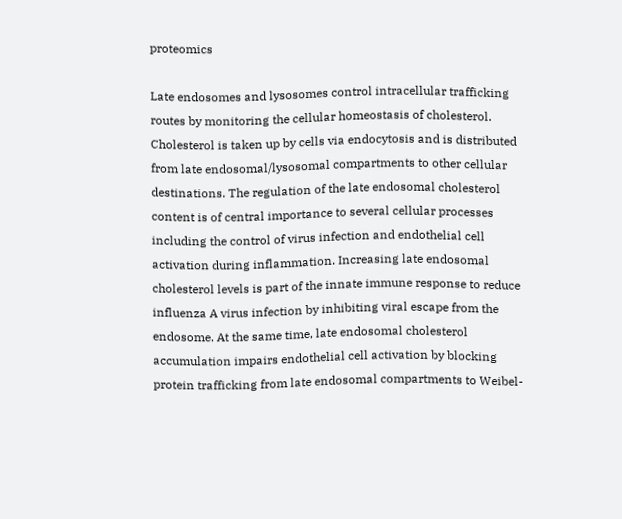proteomics

Late endosomes and lysosomes control intracellular trafficking routes by monitoring the cellular homeostasis of cholesterol. Cholesterol is taken up by cells via endocytosis and is distributed from late endosomal/lysosomal compartments to other cellular destinations. The regulation of the late endosomal cholesterol content is of central importance to several cellular processes including the control of virus infection and endothelial cell activation during inflammation. Increasing late endosomal cholesterol levels is part of the innate immune response to reduce influenza A virus infection by inhibiting viral escape from the endosome. At the same time, late endosomal cholesterol accumulation impairs endothelial cell activation by blocking protein trafficking from late endosomal compartments to Weibel-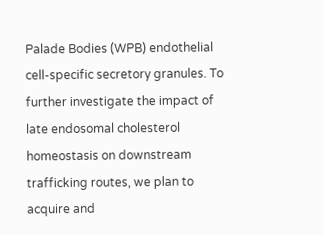Palade Bodies (WPB) endothelial cell-specific secretory granules. To further investigate the impact of late endosomal cholesterol homeostasis on downstream trafficking routes, we plan to acquire and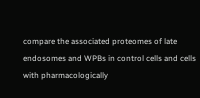compare the associated proteomes of late endosomes and WPBs in control cells and cells with pharmacologically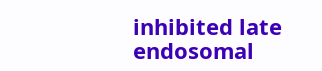inhibited late endosomal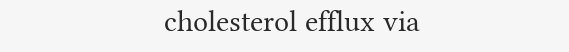cholesterol efflux via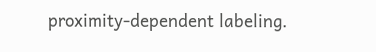proximity-dependent labeling.